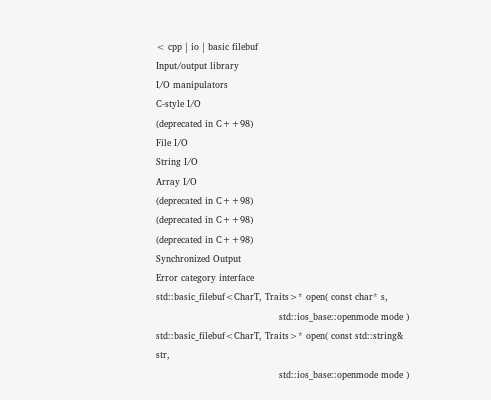< cpp | io | basic filebuf
Input/output library
I/O manipulators
C-style I/O
(deprecated in C++98)
File I/O
String I/O
Array I/O
(deprecated in C++98)
(deprecated in C++98)
(deprecated in C++98)
Synchronized Output
Error category interface
std::basic_filebuf<CharT, Traits>* open( const char* s,
                                         std::ios_base::openmode mode )
std::basic_filebuf<CharT, Traits>* open( const std::string& str,
                                         std::ios_base::openmode mode )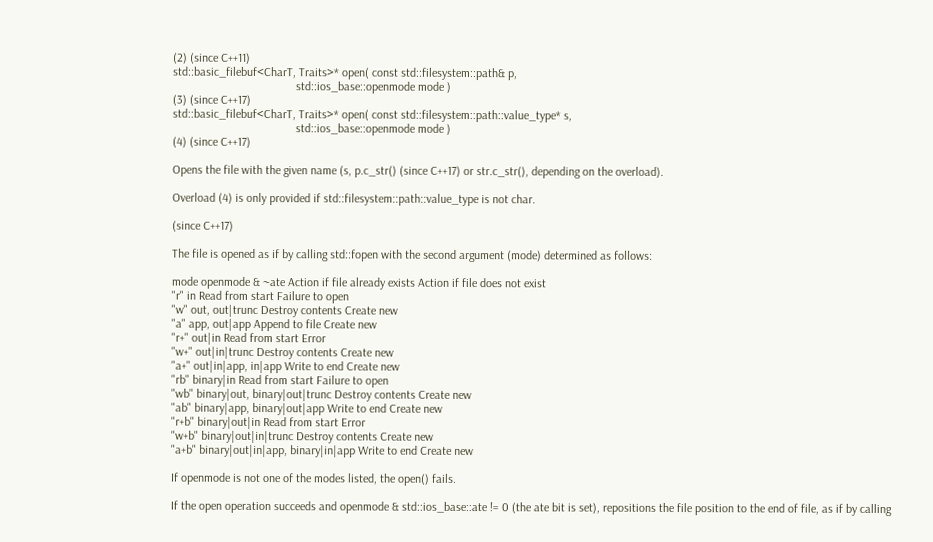(2) (since C++11)
std::basic_filebuf<CharT, Traits>* open( const std::filesystem::path& p,
                                         std::ios_base::openmode mode )
(3) (since C++17)
std::basic_filebuf<CharT, Traits>* open( const std::filesystem::path::value_type* s,
                                         std::ios_base::openmode mode )
(4) (since C++17)

Opens the file with the given name (s, p.c_str() (since C++17) or str.c_str(), depending on the overload).

Overload (4) is only provided if std::filesystem::path::value_type is not char.

(since C++17)

The file is opened as if by calling std::fopen with the second argument (mode) determined as follows:

mode openmode & ~ate Action if file already exists Action if file does not exist
"r" in Read from start Failure to open
"w" out, out|trunc Destroy contents Create new
"a" app, out|app Append to file Create new
"r+" out|in Read from start Error
"w+" out|in|trunc Destroy contents Create new
"a+" out|in|app, in|app Write to end Create new
"rb" binary|in Read from start Failure to open
"wb" binary|out, binary|out|trunc Destroy contents Create new
"ab" binary|app, binary|out|app Write to end Create new
"r+b" binary|out|in Read from start Error
"w+b" binary|out|in|trunc Destroy contents Create new
"a+b" binary|out|in|app, binary|in|app Write to end Create new

If openmode is not one of the modes listed, the open() fails.

If the open operation succeeds and openmode & std::ios_base::ate != 0 (the ate bit is set), repositions the file position to the end of file, as if by calling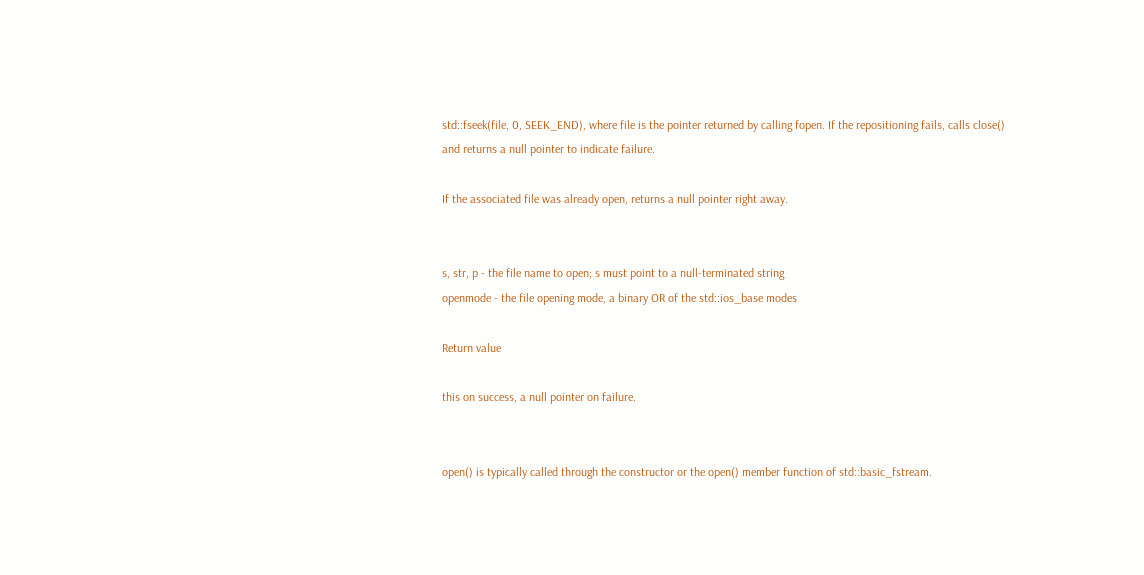std::fseek(file, 0, SEEK_END), where file is the pointer returned by calling fopen. If the repositioning fails, calls close() and returns a null pointer to indicate failure.

If the associated file was already open, returns a null pointer right away.


s, str, p - the file name to open; s must point to a null-terminated string
openmode - the file opening mode, a binary OR of the std::ios_base modes

Return value

this on success, a null pointer on failure.


open() is typically called through the constructor or the open() member function of std::basic_fstream.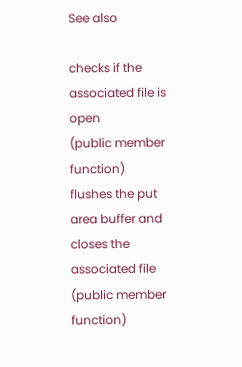See also

checks if the associated file is open
(public member function)
flushes the put area buffer and closes the associated file
(public member function)